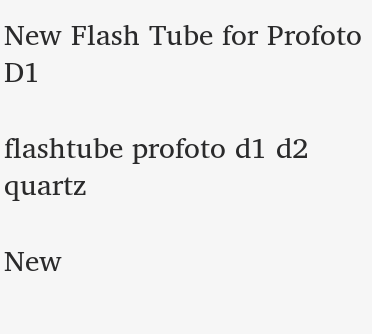New Flash Tube for Profoto D1

flashtube profoto d1 d2 quartz

New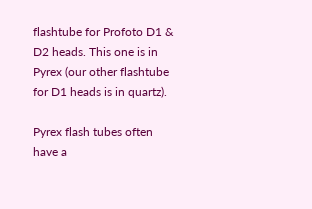flashtube for Profoto D1 & D2 heads. This one is in Pyrex (our other flashtube for D1 heads is in quartz).

Pyrex flash tubes often have a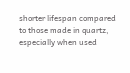shorter lifespan compared to those made in quartz, especially when used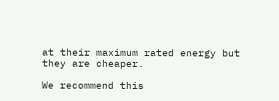at their maximum rated energy but they are cheaper.

We recommend this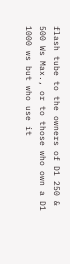flash tube to the owners of D1 250 & 500 Ws Max., or to those who own a D1 1000 ws but who use it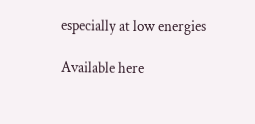especially at low energies

Available here